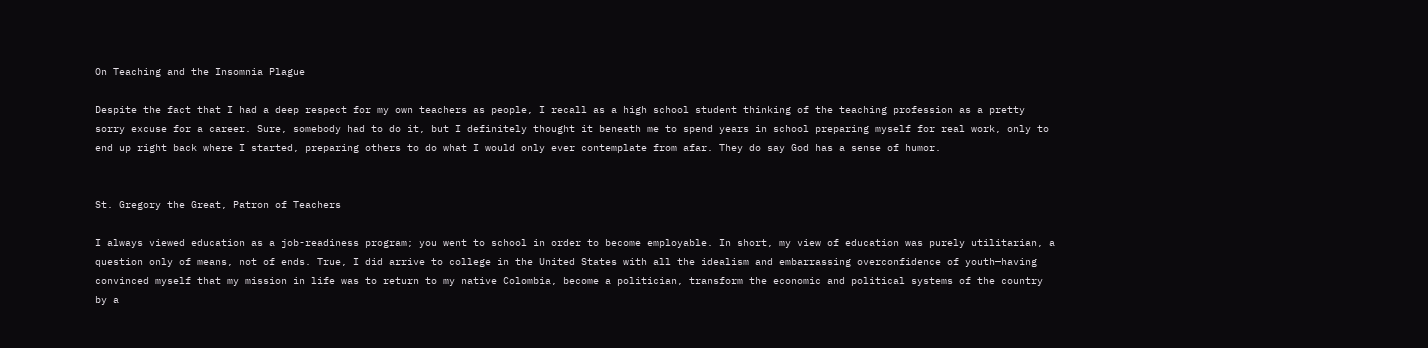On Teaching and the Insomnia Plague

Despite the fact that I had a deep respect for my own teachers as people, I recall as a high school student thinking of the teaching profession as a pretty sorry excuse for a career. Sure, somebody had to do it, but I definitely thought it beneath me to spend years in school preparing myself for real work, only to end up right back where I started, preparing others to do what I would only ever contemplate from afar. They do say God has a sense of humor.


St. Gregory the Great, Patron of Teachers

I always viewed education as a job-readiness program; you went to school in order to become employable. In short, my view of education was purely utilitarian, a question only of means, not of ends. True, I did arrive to college in the United States with all the idealism and embarrassing overconfidence of youth—having convinced myself that my mission in life was to return to my native Colombia, become a politician, transform the economic and political systems of the country by a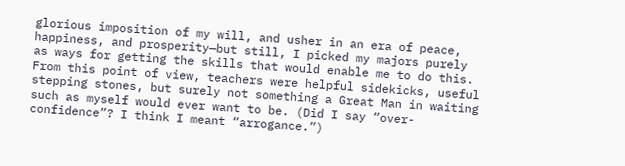glorious imposition of my will, and usher in an era of peace, happiness, and prosperity—but still, I picked my majors purely as ways for getting the skills that would enable me to do this. From this point of view, teachers were helpful sidekicks, useful stepping stones, but surely not something a Great Man in waiting such as myself would ever want to be. (Did I say “over-confidence”? I think I meant “arrogance.”)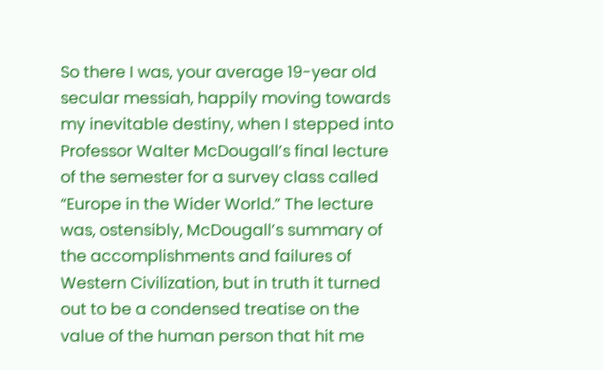So there I was, your average 19-year old secular messiah, happily moving towards my inevitable destiny, when I stepped into Professor Walter McDougall’s final lecture of the semester for a survey class called “Europe in the Wider World.” The lecture was, ostensibly, McDougall’s summary of the accomplishments and failures of Western Civilization, but in truth it turned out to be a condensed treatise on the value of the human person that hit me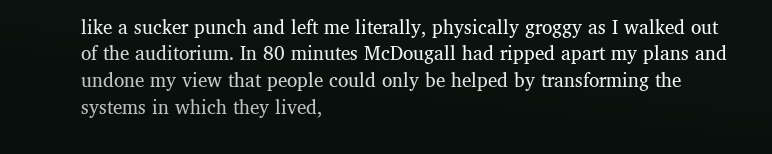like a sucker punch and left me literally, physically groggy as I walked out of the auditorium. In 80 minutes McDougall had ripped apart my plans and undone my view that people could only be helped by transforming the systems in which they lived,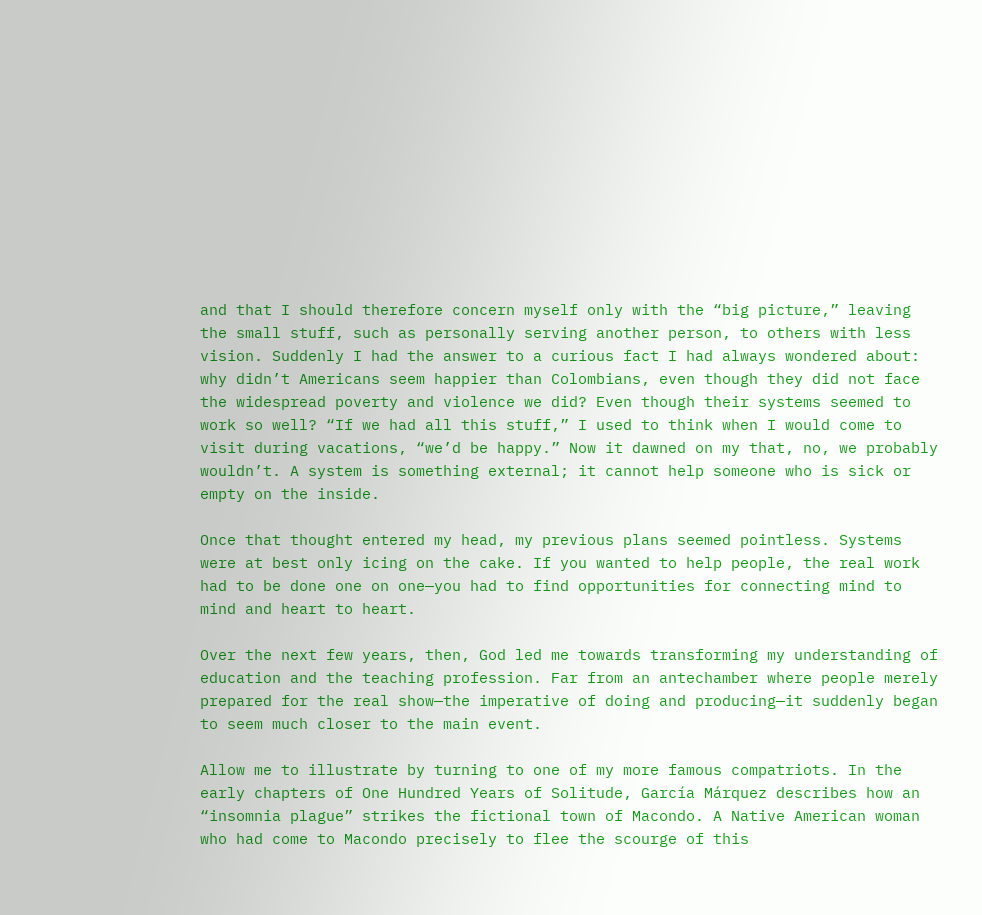and that I should therefore concern myself only with the “big picture,” leaving the small stuff, such as personally serving another person, to others with less vision. Suddenly I had the answer to a curious fact I had always wondered about: why didn’t Americans seem happier than Colombians, even though they did not face the widespread poverty and violence we did? Even though their systems seemed to work so well? “If we had all this stuff,” I used to think when I would come to visit during vacations, “we’d be happy.” Now it dawned on my that, no, we probably wouldn’t. A system is something external; it cannot help someone who is sick or empty on the inside.

Once that thought entered my head, my previous plans seemed pointless. Systems were at best only icing on the cake. If you wanted to help people, the real work had to be done one on one—you had to find opportunities for connecting mind to mind and heart to heart.

Over the next few years, then, God led me towards transforming my understanding of education and the teaching profession. Far from an antechamber where people merely prepared for the real show—the imperative of doing and producing—it suddenly began to seem much closer to the main event.

Allow me to illustrate by turning to one of my more famous compatriots. In the early chapters of One Hundred Years of Solitude, García Márquez describes how an “insomnia plague” strikes the fictional town of Macondo. A Native American woman who had come to Macondo precisely to flee the scourge of this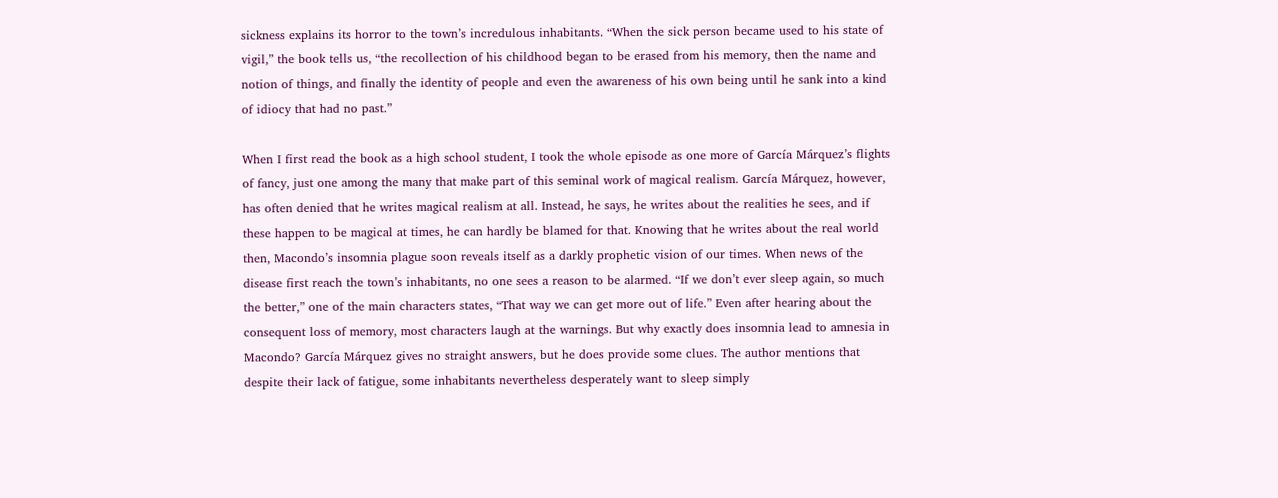sickness explains its horror to the town’s incredulous inhabitants. “When the sick person became used to his state of vigil,” the book tells us, “the recollection of his childhood began to be erased from his memory, then the name and notion of things, and finally the identity of people and even the awareness of his own being until he sank into a kind of idiocy that had no past.”

When I first read the book as a high school student, I took the whole episode as one more of García Márquez’s flights of fancy, just one among the many that make part of this seminal work of magical realism. García Márquez, however, has often denied that he writes magical realism at all. Instead, he says, he writes about the realities he sees, and if these happen to be magical at times, he can hardly be blamed for that. Knowing that he writes about the real world then, Macondo’s insomnia plague soon reveals itself as a darkly prophetic vision of our times. When news of the disease first reach the town’s inhabitants, no one sees a reason to be alarmed. “If we don’t ever sleep again, so much the better,” one of the main characters states, “That way we can get more out of life.” Even after hearing about the consequent loss of memory, most characters laugh at the warnings. But why exactly does insomnia lead to amnesia in Macondo? García Márquez gives no straight answers, but he does provide some clues. The author mentions that despite their lack of fatigue, some inhabitants nevertheless desperately want to sleep simply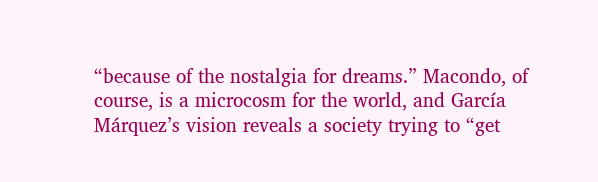“because of the nostalgia for dreams.” Macondo, of course, is a microcosm for the world, and García Márquez’s vision reveals a society trying to “get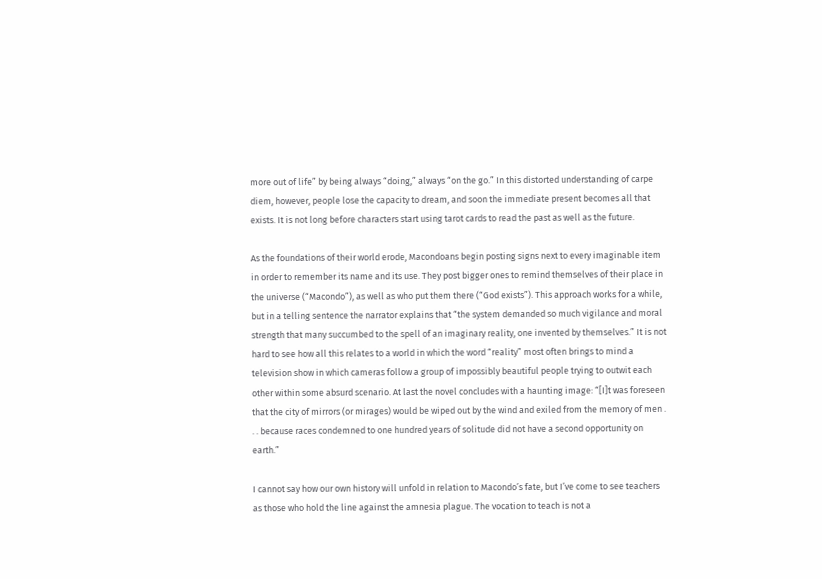more out of life” by being always “doing,” always “on the go.” In this distorted understanding of carpe diem, however, people lose the capacity to dream, and soon the immediate present becomes all that exists. It is not long before characters start using tarot cards to read the past as well as the future.

As the foundations of their world erode, Macondoans begin posting signs next to every imaginable item in order to remember its name and its use. They post bigger ones to remind themselves of their place in the universe (“Macondo”), as well as who put them there (“God exists”). This approach works for a while, but in a telling sentence the narrator explains that “the system demanded so much vigilance and moral strength that many succumbed to the spell of an imaginary reality, one invented by themselves.” It is not hard to see how all this relates to a world in which the word “reality” most often brings to mind a television show in which cameras follow a group of impossibly beautiful people trying to outwit each other within some absurd scenario. At last the novel concludes with a haunting image: “[I]t was foreseen that the city of mirrors (or mirages) would be wiped out by the wind and exiled from the memory of men . . . because races condemned to one hundred years of solitude did not have a second opportunity on earth.”

I cannot say how our own history will unfold in relation to Macondo’s fate, but I’ve come to see teachers as those who hold the line against the amnesia plague. The vocation to teach is not a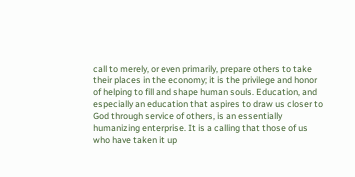call to merely, or even primarily, prepare others to take their places in the economy; it is the privilege and honor of helping to fill and shape human souls. Education, and especially an education that aspires to draw us closer to God through service of others, is an essentially humanizing enterprise. It is a calling that those of us who have taken it up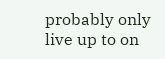probably only live up to on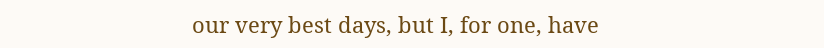our very best days, but I, for one, have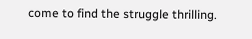come to find the struggle thrilling.